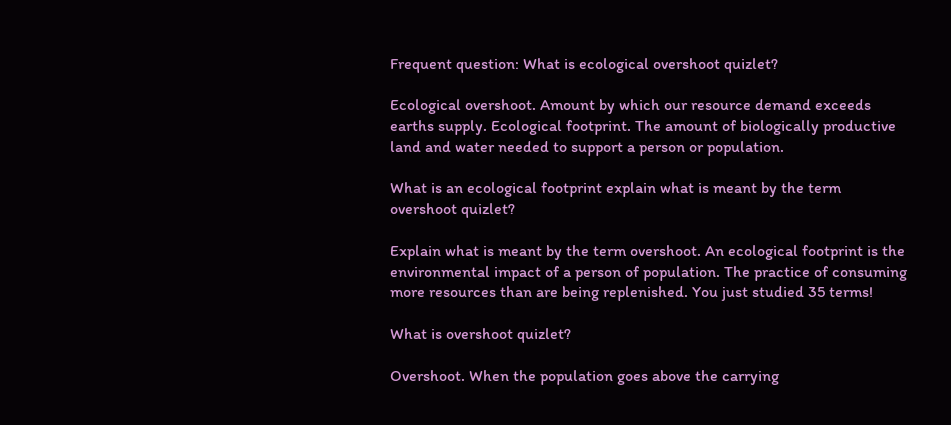Frequent question: What is ecological overshoot quizlet?

Ecological overshoot. Amount by which our resource demand exceeds earths supply. Ecological footprint. The amount of biologically productive land and water needed to support a person or population.

What is an ecological footprint explain what is meant by the term overshoot quizlet?

Explain what is meant by the term overshoot. An ecological footprint is the environmental impact of a person of population. The practice of consuming more resources than are being replenished. You just studied 35 terms!

What is overshoot quizlet?

Overshoot. When the population goes above the carrying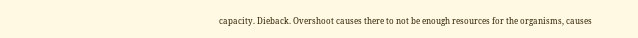capacity. Dieback. Overshoot causes there to not be enough resources for the organisms, causes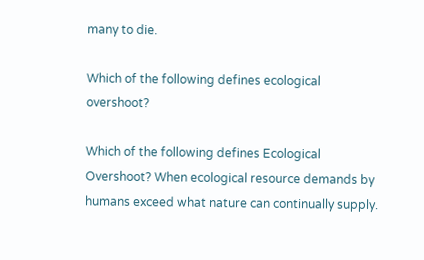many to die.

Which of the following defines ecological overshoot?

Which of the following defines Ecological Overshoot? When ecological resource demands by humans exceed what nature can continually supply.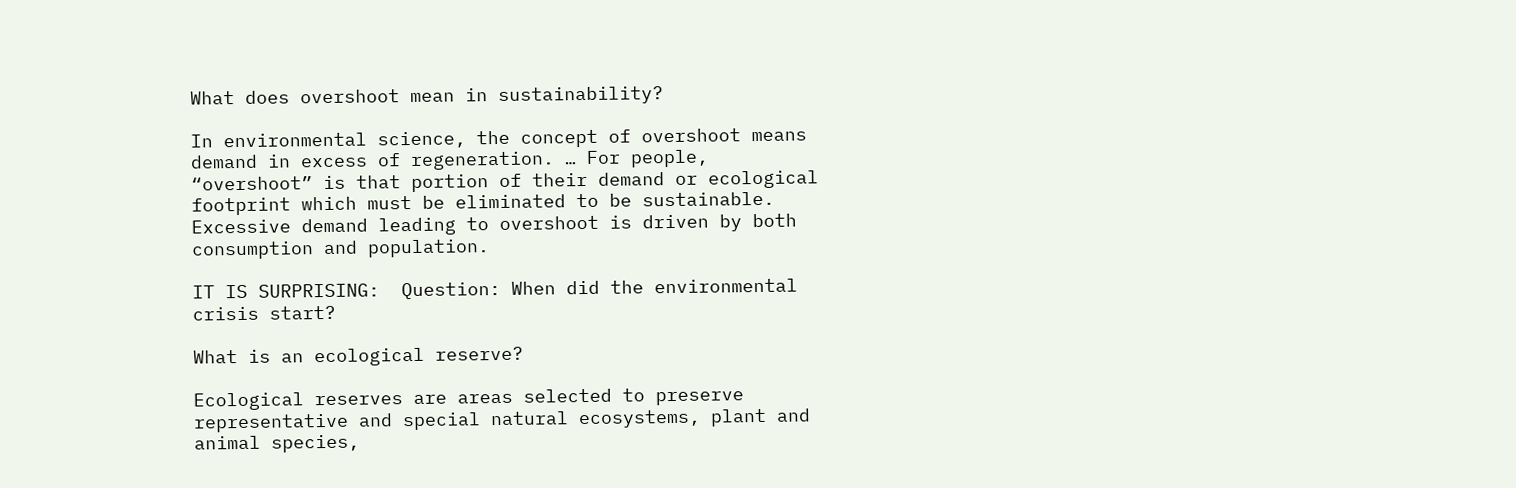What does overshoot mean in sustainability?

In environmental science, the concept of overshoot means demand in excess of regeneration. … For people, “overshoot” is that portion of their demand or ecological footprint which must be eliminated to be sustainable. Excessive demand leading to overshoot is driven by both consumption and population.

IT IS SURPRISING:  Question: When did the environmental crisis start?

What is an ecological reserve?

Ecological reserves are areas selected to preserve representative and special natural ecosystems, plant and animal species,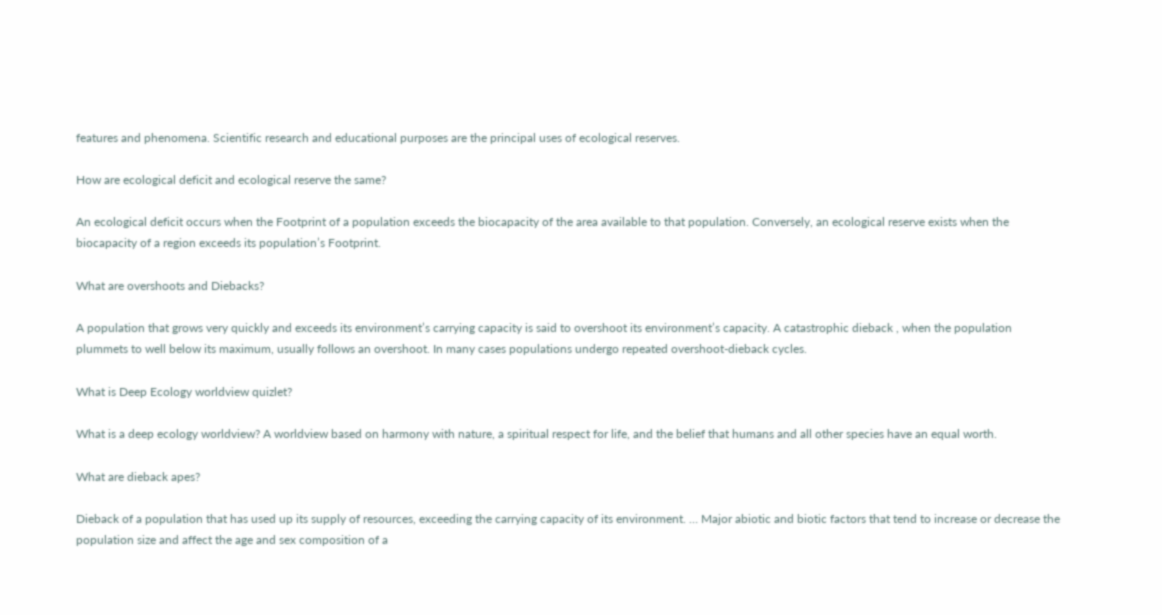features and phenomena. Scientific research and educational purposes are the principal uses of ecological reserves.

How are ecological deficit and ecological reserve the same?

An ecological deficit occurs when the Footprint of a population exceeds the biocapacity of the area available to that population. Conversely, an ecological reserve exists when the biocapacity of a region exceeds its population’s Footprint.

What are overshoots and Diebacks?

A population that grows very quickly and exceeds its environment’s carrying capacity is said to overshoot its environment’s capacity. A catastrophic dieback , when the population plummets to well below its maximum, usually follows an overshoot. In many cases populations undergo repeated overshoot-dieback cycles.

What is Deep Ecology worldview quizlet?

What is a deep ecology worldview? A worldview based on harmony with nature, a spiritual respect for life, and the belief that humans and all other species have an equal worth.

What are dieback apes?

Dieback of a population that has used up its supply of resources, exceeding the carrying capacity of its environment. … Major abiotic and biotic factors that tend to increase or decrease the population size and affect the age and sex composition of a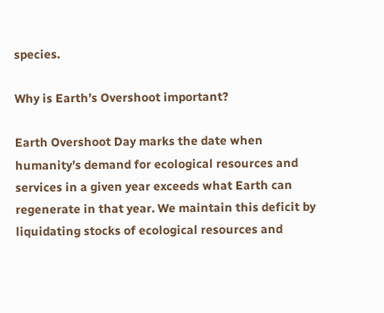species.

Why is Earth’s Overshoot important?

Earth Overshoot Day marks the date when humanity’s demand for ecological resources and services in a given year exceeds what Earth can regenerate in that year. We maintain this deficit by liquidating stocks of ecological resources and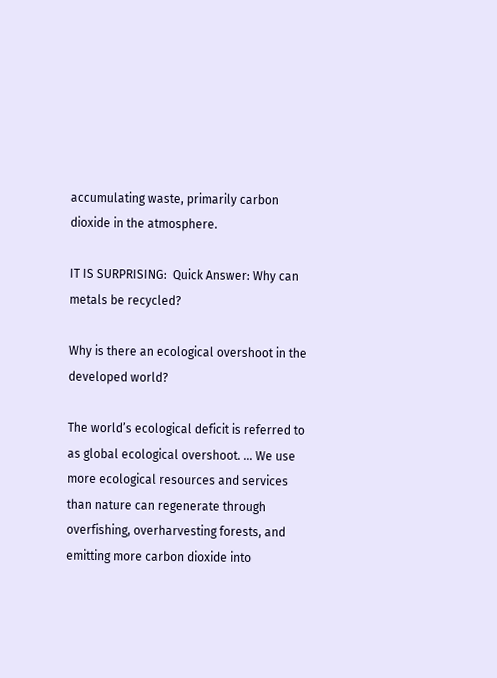accumulating waste, primarily carbon dioxide in the atmosphere.

IT IS SURPRISING:  Quick Answer: Why can metals be recycled?

Why is there an ecological overshoot in the developed world?

The world’s ecological deficit is referred to as global ecological overshoot. … We use more ecological resources and services than nature can regenerate through overfishing, overharvesting forests, and emitting more carbon dioxide into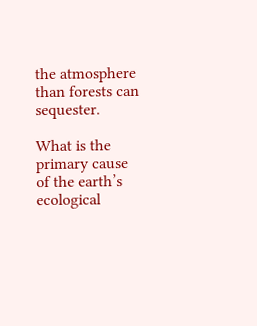the atmosphere than forests can sequester.

What is the primary cause of the earth’s ecological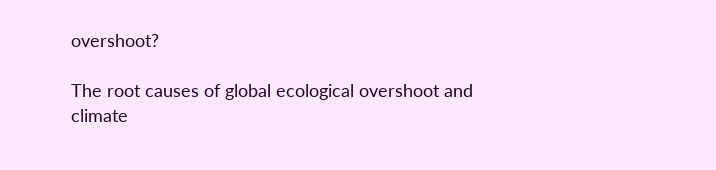overshoot?

The root causes of global ecological overshoot and climate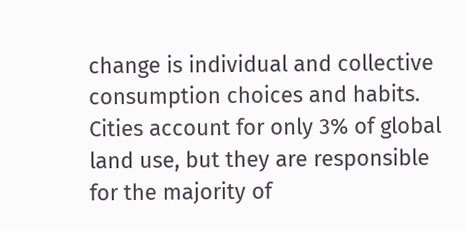change is individual and collective consumption choices and habits. Cities account for only 3% of global land use, but they are responsible for the majority of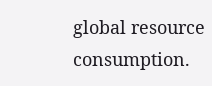global resource consumption.